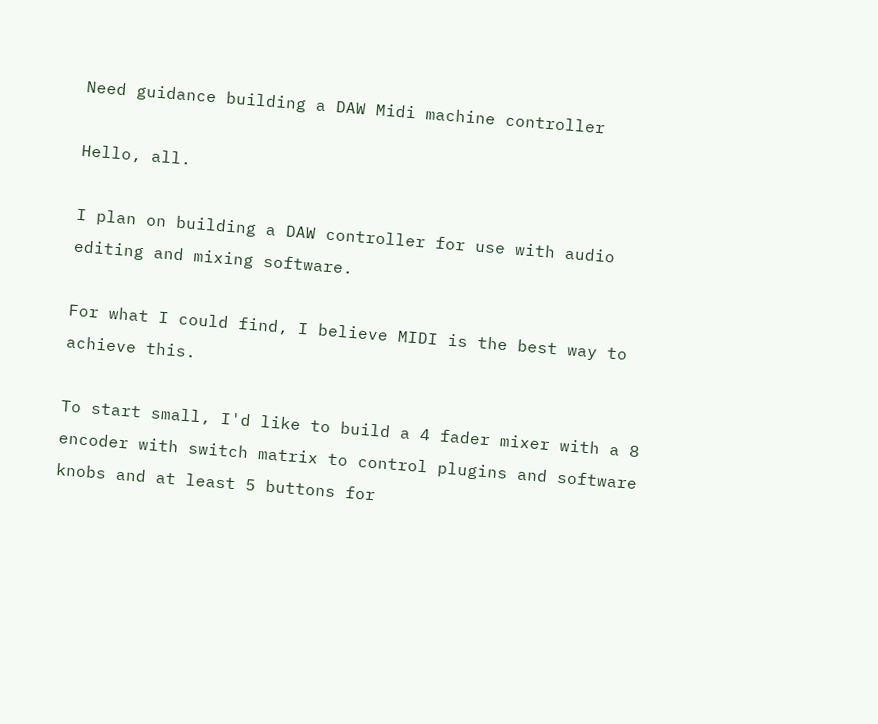Need guidance building a DAW Midi machine controller

Hello, all.

I plan on building a DAW controller for use with audio editing and mixing software.

For what I could find, I believe MIDI is the best way to achieve this.

To start small, I'd like to build a 4 fader mixer with a 8 encoder with switch matrix to control plugins and software knobs and at least 5 buttons for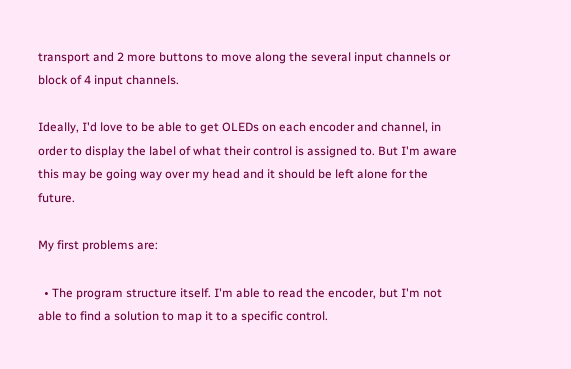transport and 2 more buttons to move along the several input channels or block of 4 input channels.

Ideally, I'd love to be able to get OLEDs on each encoder and channel, in order to display the label of what their control is assigned to. But I'm aware this may be going way over my head and it should be left alone for the future.

My first problems are:

  • The program structure itself. I'm able to read the encoder, but I'm not able to find a solution to map it to a specific control.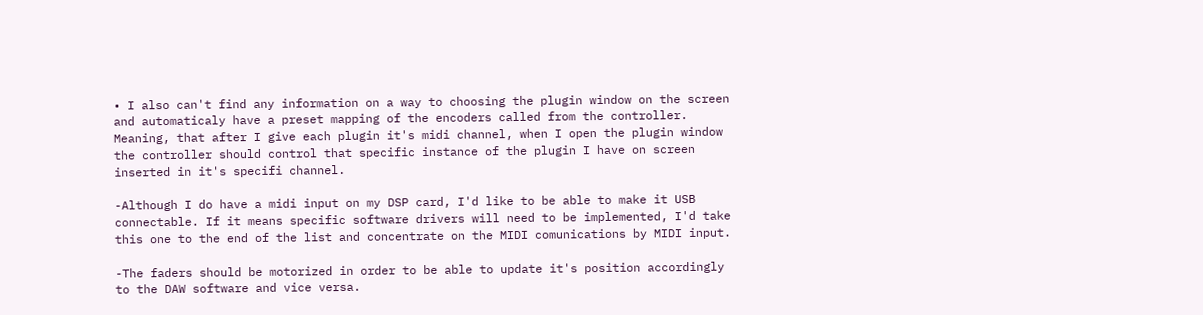• I also can't find any information on a way to choosing the plugin window on the screen and automaticaly have a preset mapping of the encoders called from the controller. Meaning, that after I give each plugin it's midi channel, when I open the plugin window the controller should control that specific instance of the plugin I have on screen inserted in it's specifi channel.

-Although I do have a midi input on my DSP card, I'd like to be able to make it USB connectable. If it means specific software drivers will need to be implemented, I'd take this one to the end of the list and concentrate on the MIDI comunications by MIDI input.

-The faders should be motorized in order to be able to update it's position accordingly to the DAW software and vice versa.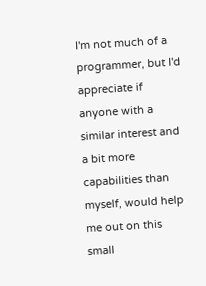I'm not much of a programmer, but I'd appreciate if anyone with a similar interest and a bit more capabilities than myself, would help me out on this small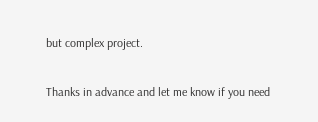but complex project.

Thanks in advance and let me know if you need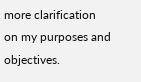more clarification on my purposes and objectives.